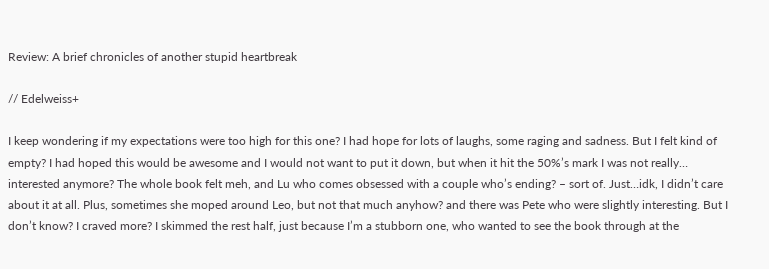Review: A brief chronicles of another stupid heartbreak

// Edelweiss+

I keep wondering if my expectations were too high for this one? I had hope for lots of laughs, some raging and sadness. But I felt kind of empty? I had hoped this would be awesome and I would not want to put it down, but when it hit the 50%’s mark I was not really… interested anymore? The whole book felt meh, and Lu who comes obsessed with a couple who’s ending? – sort of. Just…idk, I didn’t care about it at all. Plus, sometimes she moped around Leo, but not that much anyhow? and there was Pete who were slightly interesting. But I don’t know? I craved more? I skimmed the rest half, just because I’m a stubborn one, who wanted to see the book through at the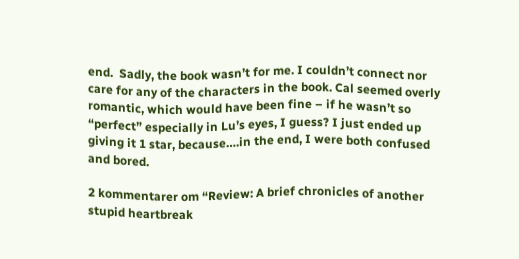end.  Sadly, the book wasn’t for me. I couldn’t connect nor care for any of the characters in the book. Cal seemed overly romantic, which would have been fine – if he wasn’t so “perfect” especially in Lu’s eyes, I guess? I just ended up giving it 1 star, because….in the end, I were both confused and bored.

2 kommentarer om “Review: A brief chronicles of another stupid heartbreak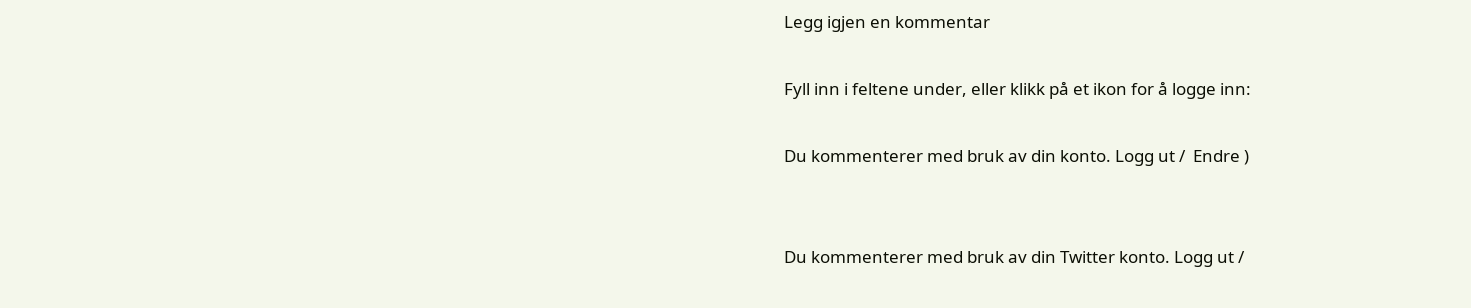Legg igjen en kommentar

Fyll inn i feltene under, eller klikk på et ikon for å logge inn:

Du kommenterer med bruk av din konto. Logg ut /  Endre )


Du kommenterer med bruk av din Twitter konto. Logg ut /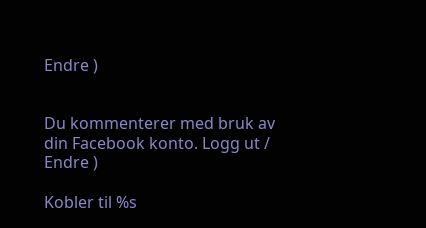Endre )


Du kommenterer med bruk av din Facebook konto. Logg ut /  Endre )

Kobler til %s